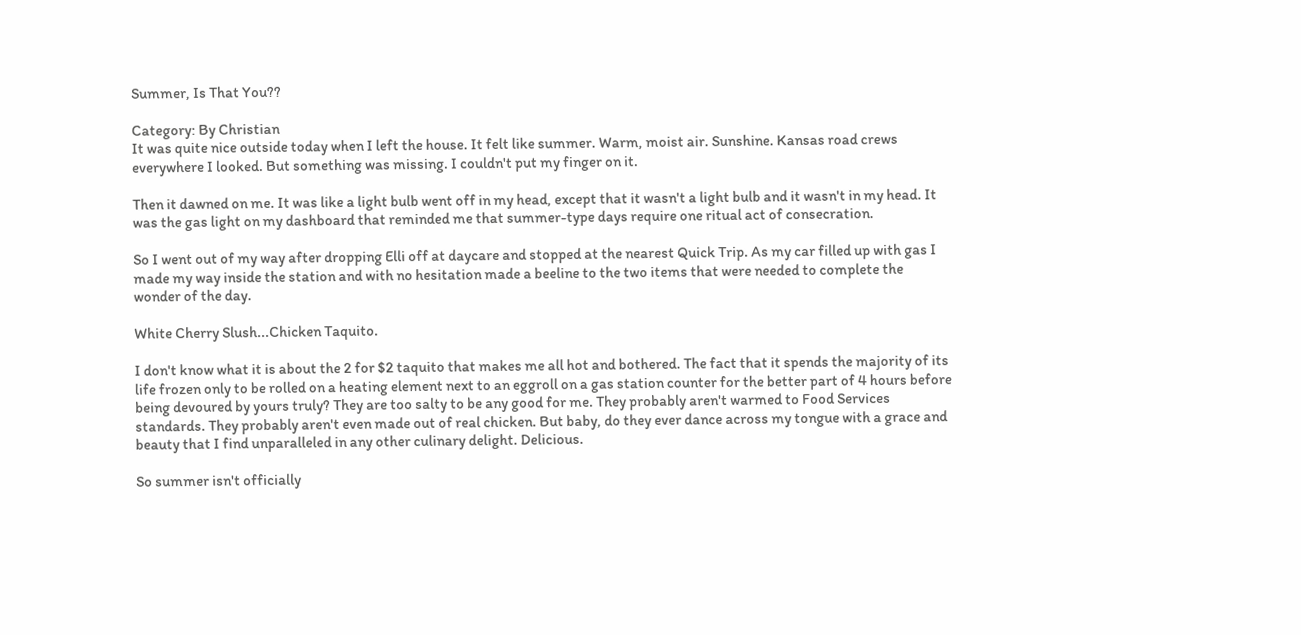Summer, Is That You??

Category: By Christian
It was quite nice outside today when I left the house. It felt like summer. Warm, moist air. Sunshine. Kansas road crews everywhere I looked. But something was missing. I couldn't put my finger on it.

Then it dawned on me. It was like a light bulb went off in my head, except that it wasn't a light bulb and it wasn't in my head. It was the gas light on my dashboard that reminded me that summer-type days require one ritual act of consecration.

So I went out of my way after dropping Elli off at daycare and stopped at the nearest Quick Trip. As my car filled up with gas I made my way inside the station and with no hesitation made a beeline to the two items that were needed to complete the wonder of the day.

White Cherry Slush...Chicken Taquito.

I don't know what it is about the 2 for $2 taquito that makes me all hot and bothered. The fact that it spends the majority of its life frozen only to be rolled on a heating element next to an eggroll on a gas station counter for the better part of 4 hours before being devoured by yours truly? They are too salty to be any good for me. They probably aren't warmed to Food Services standards. They probably aren't even made out of real chicken. But baby, do they ever dance across my tongue with a grace and beauty that I find unparalleled in any other culinary delight. Delicious.

So summer isn't officially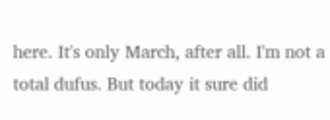here. It's only March, after all. I'm not a total dufus. But today it sure did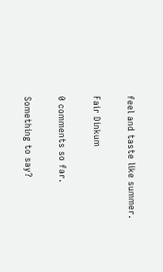feel and taste like summer.

Fair Dinkum

0 comments so far.

Something to say?